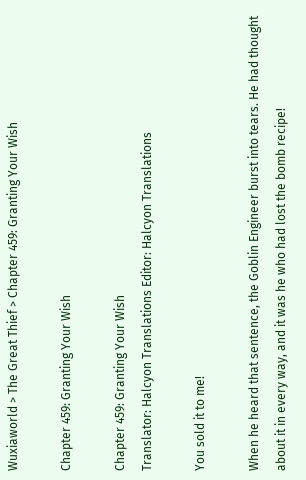Wuxiaworld > The Great Thief > Chapter 459: Granting Your Wish

Chapter 459: Granting Your Wish

Chapter 459: Granting Your Wish
Translator: Halcyon Translations Editor: Halcyon Translations

You sold it to me!

When he heard that sentence, the Goblin Engineer burst into tears. He had thought about it in every way, and it was he who had lost the bomb recipe!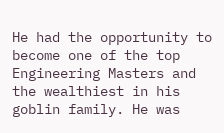He had the opportunity to become one of the top Engineering Masters and the wealthiest in his goblin family. He was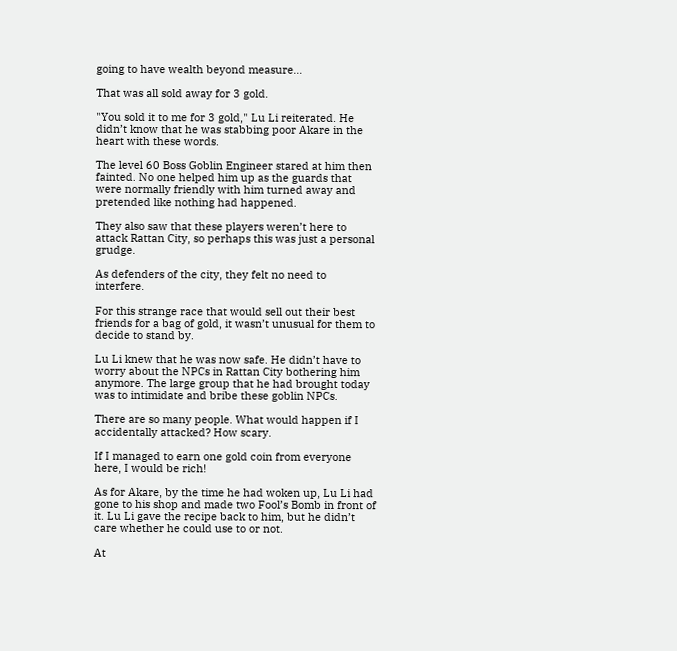going to have wealth beyond measure…

That was all sold away for 3 gold.

"You sold it to me for 3 gold," Lu Li reiterated. He didn’t know that he was stabbing poor Akare in the heart with these words.

The level 60 Boss Goblin Engineer stared at him then fainted. No one helped him up as the guards that were normally friendly with him turned away and pretended like nothing had happened.

They also saw that these players weren’t here to attack Rattan City, so perhaps this was just a personal grudge.

As defenders of the city, they felt no need to interfere.

For this strange race that would sell out their best friends for a bag of gold, it wasn’t unusual for them to decide to stand by.

Lu Li knew that he was now safe. He didn’t have to worry about the NPCs in Rattan City bothering him anymore. The large group that he had brought today was to intimidate and bribe these goblin NPCs.

There are so many people. What would happen if I accidentally attacked? How scary.

If I managed to earn one gold coin from everyone here, I would be rich!

As for Akare, by the time he had woken up, Lu Li had gone to his shop and made two Fool’s Bomb in front of it. Lu Li gave the recipe back to him, but he didn’t care whether he could use to or not.

At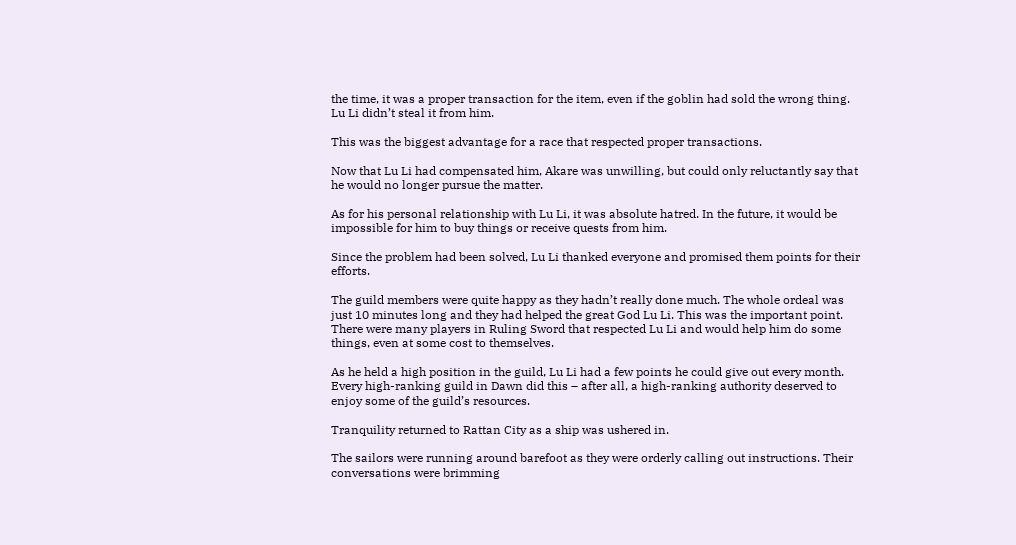the time, it was a proper transaction for the item, even if the goblin had sold the wrong thing. Lu Li didn’t steal it from him.

This was the biggest advantage for a race that respected proper transactions.

Now that Lu Li had compensated him, Akare was unwilling, but could only reluctantly say that he would no longer pursue the matter.

As for his personal relationship with Lu Li, it was absolute hatred. In the future, it would be impossible for him to buy things or receive quests from him.

Since the problem had been solved, Lu Li thanked everyone and promised them points for their efforts.

The guild members were quite happy as they hadn’t really done much. The whole ordeal was just 10 minutes long and they had helped the great God Lu Li. This was the important point. There were many players in Ruling Sword that respected Lu Li and would help him do some things, even at some cost to themselves.

As he held a high position in the guild, Lu Li had a few points he could give out every month. Every high-ranking guild in Dawn did this – after all, a high-ranking authority deserved to enjoy some of the guild’s resources.

Tranquility returned to Rattan City as a ship was ushered in.

The sailors were running around barefoot as they were orderly calling out instructions. Their conversations were brimming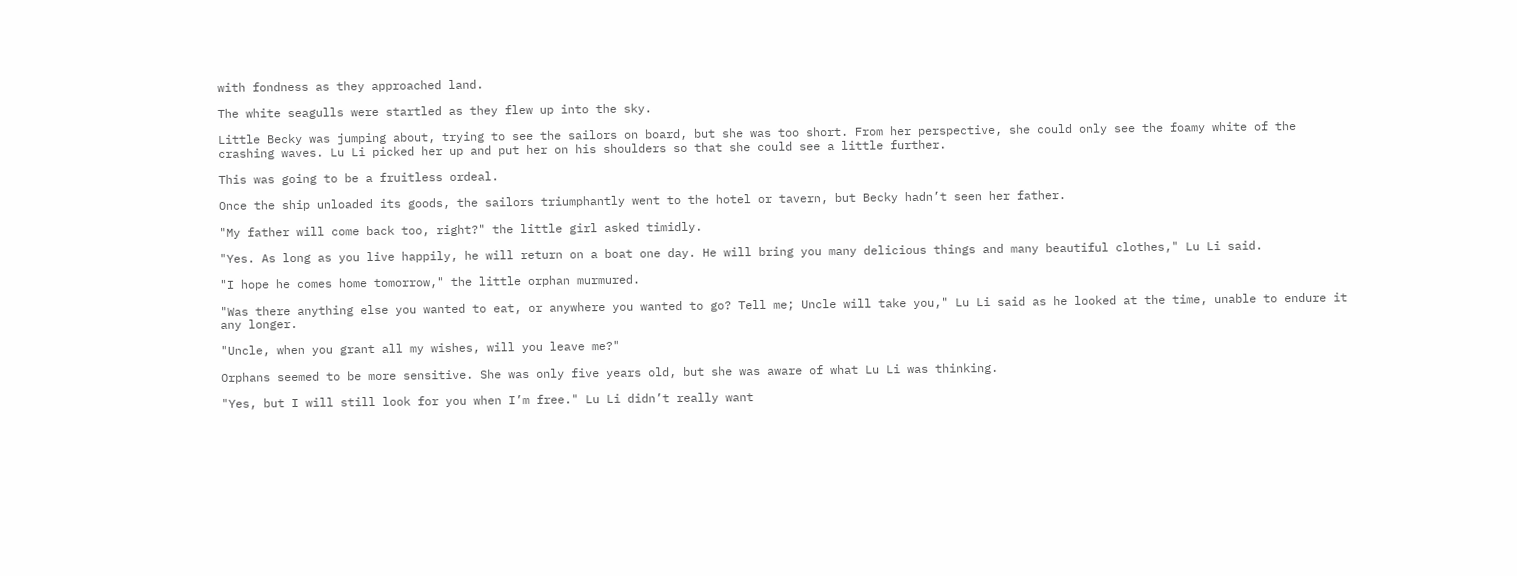with fondness as they approached land.

The white seagulls were startled as they flew up into the sky.

Little Becky was jumping about, trying to see the sailors on board, but she was too short. From her perspective, she could only see the foamy white of the crashing waves. Lu Li picked her up and put her on his shoulders so that she could see a little further.

This was going to be a fruitless ordeal.

Once the ship unloaded its goods, the sailors triumphantly went to the hotel or tavern, but Becky hadn’t seen her father.

"My father will come back too, right?" the little girl asked timidly.

"Yes. As long as you live happily, he will return on a boat one day. He will bring you many delicious things and many beautiful clothes," Lu Li said.

"I hope he comes home tomorrow," the little orphan murmured.

"Was there anything else you wanted to eat, or anywhere you wanted to go? Tell me; Uncle will take you," Lu Li said as he looked at the time, unable to endure it any longer.

"Uncle, when you grant all my wishes, will you leave me?"

Orphans seemed to be more sensitive. She was only five years old, but she was aware of what Lu Li was thinking.

"Yes, but I will still look for you when I’m free." Lu Li didn’t really want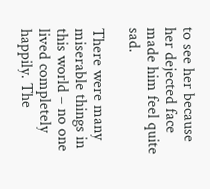to see her because her dejected face made him feel quite sad.

There were many miserable things in this world – no one lived completely happily. The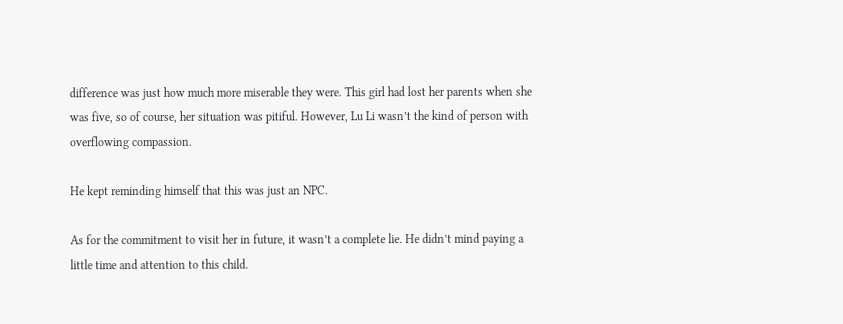difference was just how much more miserable they were. This girl had lost her parents when she was five, so of course, her situation was pitiful. However, Lu Li wasn’t the kind of person with overflowing compassion.

He kept reminding himself that this was just an NPC.

As for the commitment to visit her in future, it wasn’t a complete lie. He didn’t mind paying a little time and attention to this child.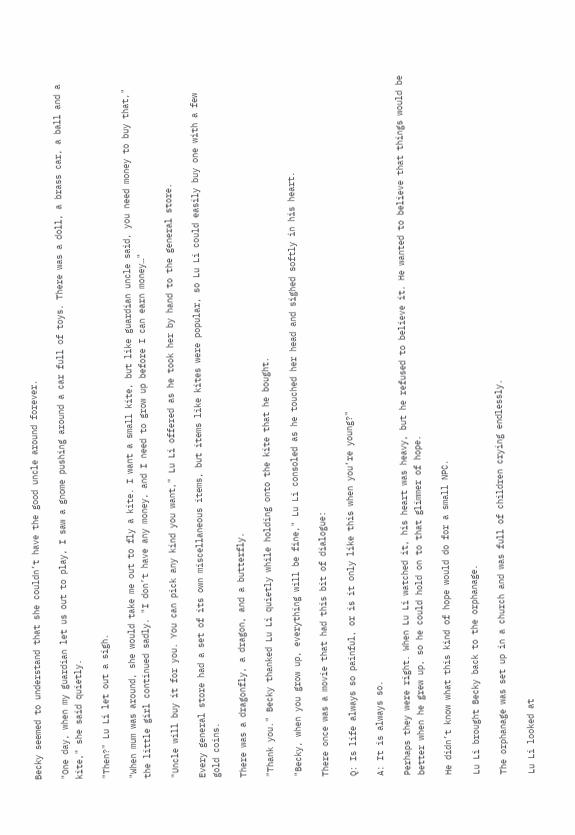Becky seemed to understand that she couldn’t have the good uncle around forever.

"One day, when my guardian let us out to play, I saw a gnome pushing around a car full of toys. There was a doll, a brass car, a ball and a kite," she said quietly.

"Then?" Lu Li let out a sigh.

"When mum was around, she would take me out to fly a kite. I want a small kite, but like guardian uncle said, you need money to buy that," the little girl continued sadly. "I don’t have any money, and I need to grow up before I can earn money…"

"Uncle will buy it for you. You can pick any kind you want," Lu Li offered as he took her by hand to the general store.

Every general store had a set of its own miscellaneous items, but items like kites were popular, so Lu Li could easily buy one with a few gold coins.

There was a dragonfly, a dragon, and a butterfly.

"Thank you." Becky thanked Lu Li quietly while holding onto the kite that he bought.

"Becky, when you grow up, everything will be fine," Lu Li consoled as he touched her head and sighed softly in his heart.

There once was a movie that had this bit of dialogue:

Q: Is life always so painful, or is it only like this when you’re young?"

A: It is always so.

Perhaps they were right. When Lu Li watched it, his heart was heavy, but he refused to believe it. He wanted to believe that things would be better when he grew up, so he could hold on to that glimmer of hope.

He didn’t know what this kind of hope would do for a small NPC.

Lu Li brought Becky back to the orphanage.

The orphanage was set up in a church and was full of children crying endlessly.

Lu Li looked at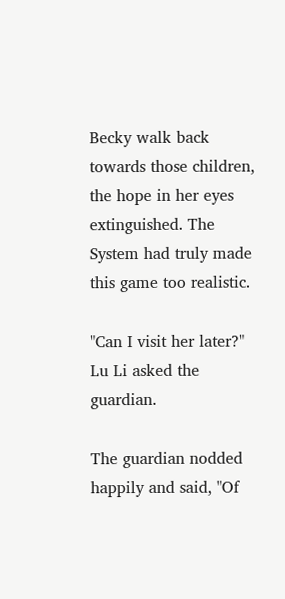Becky walk back towards those children, the hope in her eyes extinguished. The System had truly made this game too realistic.

"Can I visit her later?" Lu Li asked the guardian.

The guardian nodded happily and said, "Of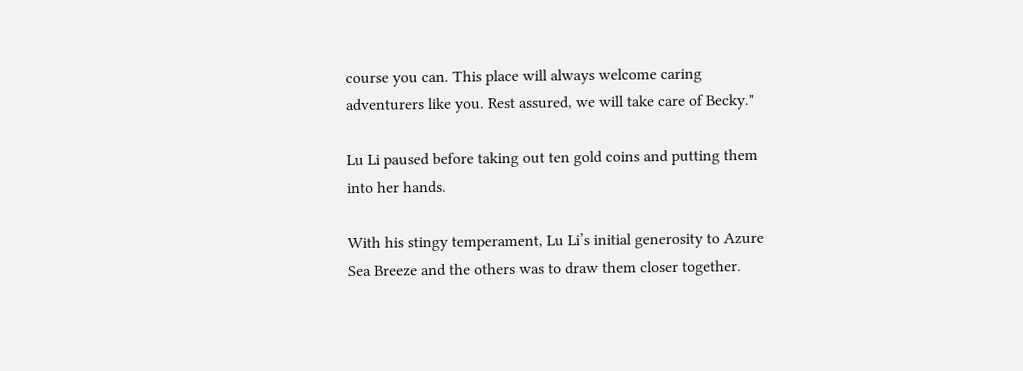course you can. This place will always welcome caring adventurers like you. Rest assured, we will take care of Becky."

Lu Li paused before taking out ten gold coins and putting them into her hands.

With his stingy temperament, Lu Li’s initial generosity to Azure Sea Breeze and the others was to draw them closer together.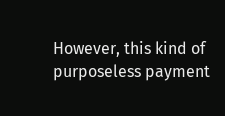However, this kind of purposeless payment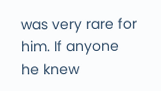was very rare for him. If anyone he knew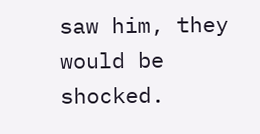saw him, they would be shocked.